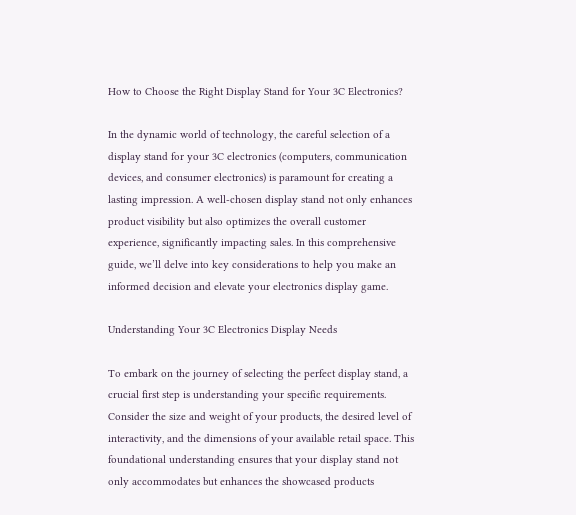How to Choose the Right Display Stand for Your 3C Electronics?

In the dynamic world of technology, the careful selection of a display stand for your 3C electronics (computers, communication devices, and consumer electronics) is paramount for creating a lasting impression. A well-chosen display stand not only enhances product visibility but also optimizes the overall customer experience, significantly impacting sales. In this comprehensive guide, we’ll delve into key considerations to help you make an informed decision and elevate your electronics display game.

Understanding Your 3C Electronics Display Needs

To embark on the journey of selecting the perfect display stand, a crucial first step is understanding your specific requirements. Consider the size and weight of your products, the desired level of interactivity, and the dimensions of your available retail space. This foundational understanding ensures that your display stand not only accommodates but enhances the showcased products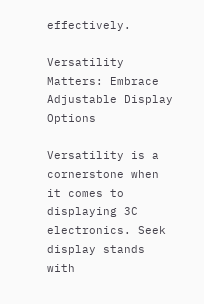effectively.

Versatility Matters: Embrace Adjustable Display Options

Versatility is a cornerstone when it comes to displaying 3C electronics. Seek display stands with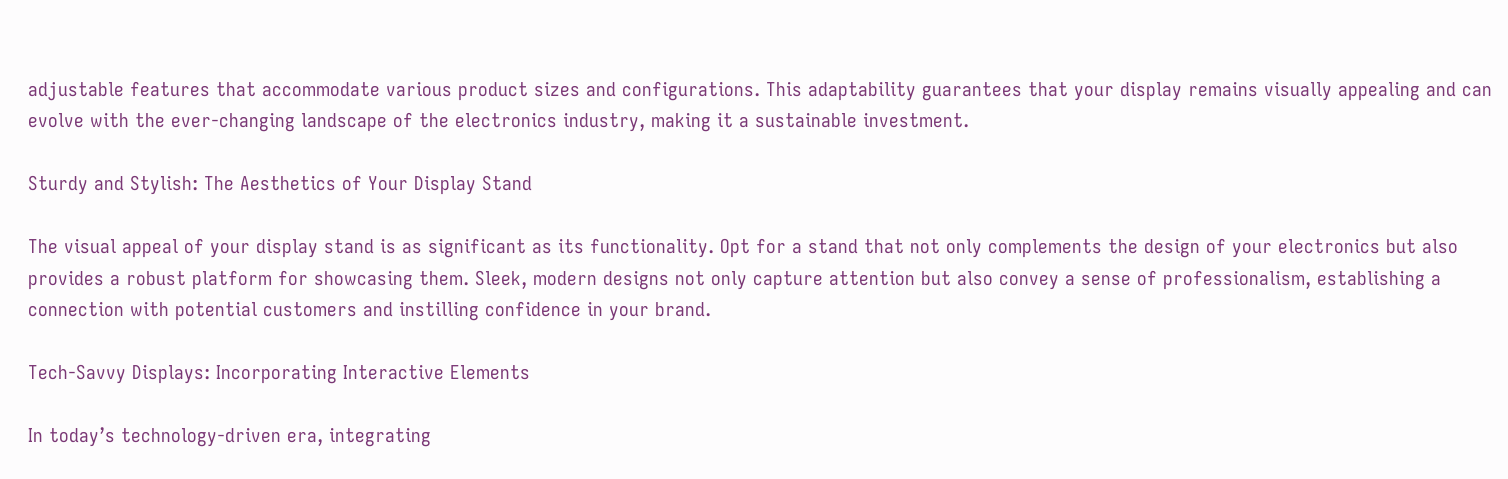adjustable features that accommodate various product sizes and configurations. This adaptability guarantees that your display remains visually appealing and can evolve with the ever-changing landscape of the electronics industry, making it a sustainable investment.

Sturdy and Stylish: The Aesthetics of Your Display Stand

The visual appeal of your display stand is as significant as its functionality. Opt for a stand that not only complements the design of your electronics but also provides a robust platform for showcasing them. Sleek, modern designs not only capture attention but also convey a sense of professionalism, establishing a connection with potential customers and instilling confidence in your brand.

Tech-Savvy Displays: Incorporating Interactive Elements

In today’s technology-driven era, integrating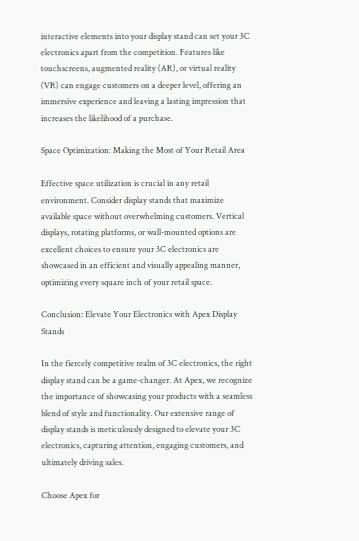interactive elements into your display stand can set your 3C electronics apart from the competition. Features like touchscreens, augmented reality (AR), or virtual reality (VR) can engage customers on a deeper level, offering an immersive experience and leaving a lasting impression that increases the likelihood of a purchase.

Space Optimization: Making the Most of Your Retail Area

Effective space utilization is crucial in any retail environment. Consider display stands that maximize available space without overwhelming customers. Vertical displays, rotating platforms, or wall-mounted options are excellent choices to ensure your 3C electronics are showcased in an efficient and visually appealing manner, optimizing every square inch of your retail space.

Conclusion: Elevate Your Electronics with Apex Display Stands

In the fiercely competitive realm of 3C electronics, the right display stand can be a game-changer. At Apex, we recognize the importance of showcasing your products with a seamless blend of style and functionality. Our extensive range of display stands is meticulously designed to elevate your 3C electronics, capturing attention, engaging customers, and ultimately driving sales.

Choose Apex for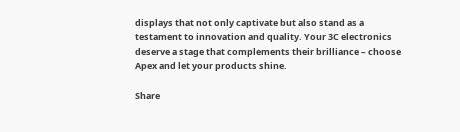displays that not only captivate but also stand as a testament to innovation and quality. Your 3C electronics deserve a stage that complements their brilliance – choose Apex and let your products shine.

Share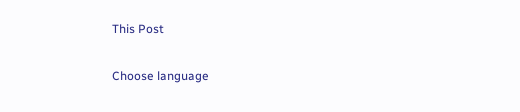This Post

Choose language